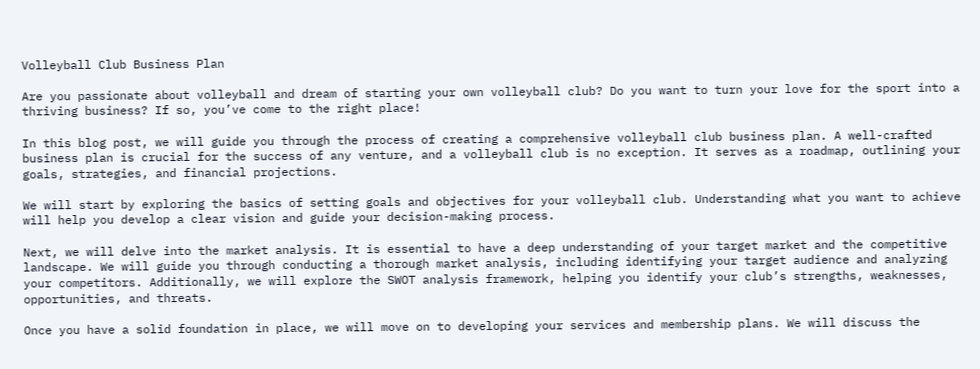Volleyball Club Business Plan

Are you passionate about volleyball and dream of starting your own volleyball club? Do you want to turn your love for the sport into a thriving business? If so, you’ve come to the right place!

In this blog post, we will guide you through the process of creating a comprehensive volleyball club business plan. A well-crafted business plan is crucial for the success of any venture, and a volleyball club is no exception. It serves as a roadmap, outlining your goals, strategies, and financial projections.

We will start by exploring the basics of setting goals and objectives for your volleyball club. Understanding what you want to achieve will help you develop a clear vision and guide your decision-making process.

Next, we will delve into the market analysis. It is essential to have a deep understanding of your target market and the competitive landscape. We will guide you through conducting a thorough market analysis, including identifying your target audience and analyzing your competitors. Additionally, we will explore the SWOT analysis framework, helping you identify your club’s strengths, weaknesses, opportunities, and threats.

Once you have a solid foundation in place, we will move on to developing your services and membership plans. We will discuss the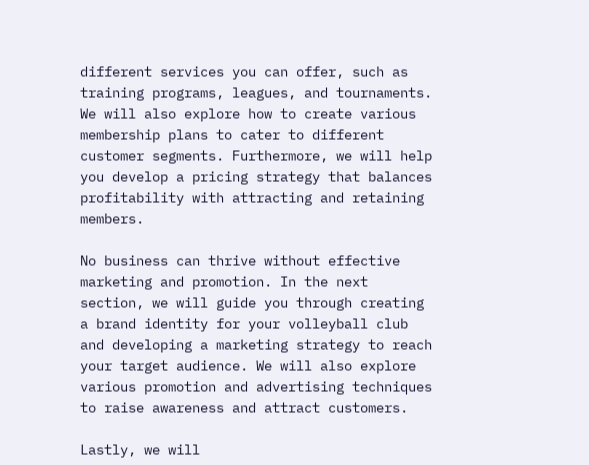different services you can offer, such as training programs, leagues, and tournaments. We will also explore how to create various membership plans to cater to different customer segments. Furthermore, we will help you develop a pricing strategy that balances profitability with attracting and retaining members.

No business can thrive without effective marketing and promotion. In the next section, we will guide you through creating a brand identity for your volleyball club and developing a marketing strategy to reach your target audience. We will also explore various promotion and advertising techniques to raise awareness and attract customers.

Lastly, we will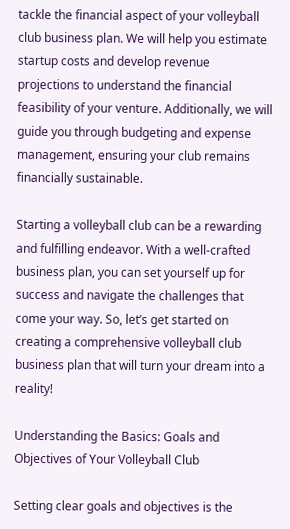tackle the financial aspect of your volleyball club business plan. We will help you estimate startup costs and develop revenue projections to understand the financial feasibility of your venture. Additionally, we will guide you through budgeting and expense management, ensuring your club remains financially sustainable.

Starting a volleyball club can be a rewarding and fulfilling endeavor. With a well-crafted business plan, you can set yourself up for success and navigate the challenges that come your way. So, let’s get started on creating a comprehensive volleyball club business plan that will turn your dream into a reality!

Understanding the Basics: Goals and Objectives of Your Volleyball Club

Setting clear goals and objectives is the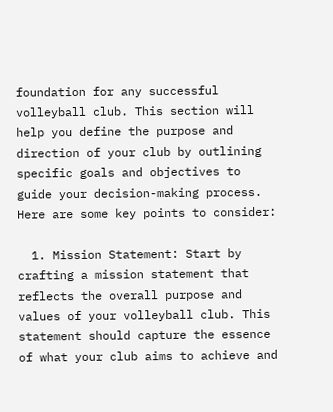foundation for any successful volleyball club. This section will help you define the purpose and direction of your club by outlining specific goals and objectives to guide your decision-making process. Here are some key points to consider:

  1. Mission Statement: Start by crafting a mission statement that reflects the overall purpose and values of your volleyball club. This statement should capture the essence of what your club aims to achieve and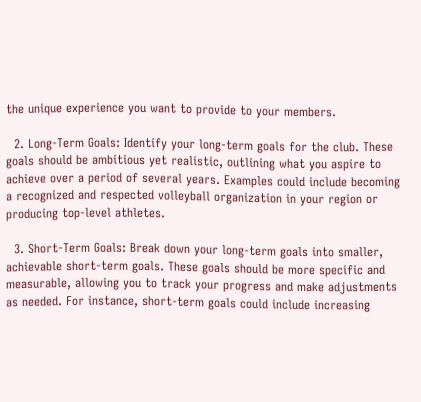the unique experience you want to provide to your members.

  2. Long-Term Goals: Identify your long-term goals for the club. These goals should be ambitious yet realistic, outlining what you aspire to achieve over a period of several years. Examples could include becoming a recognized and respected volleyball organization in your region or producing top-level athletes.

  3. Short-Term Goals: Break down your long-term goals into smaller, achievable short-term goals. These goals should be more specific and measurable, allowing you to track your progress and make adjustments as needed. For instance, short-term goals could include increasing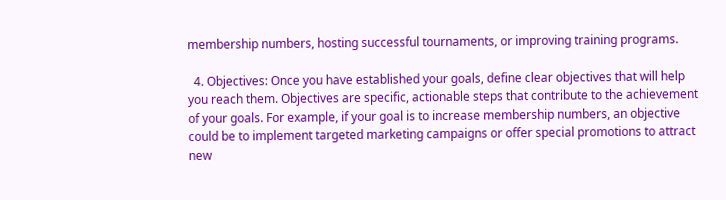membership numbers, hosting successful tournaments, or improving training programs.

  4. Objectives: Once you have established your goals, define clear objectives that will help you reach them. Objectives are specific, actionable steps that contribute to the achievement of your goals. For example, if your goal is to increase membership numbers, an objective could be to implement targeted marketing campaigns or offer special promotions to attract new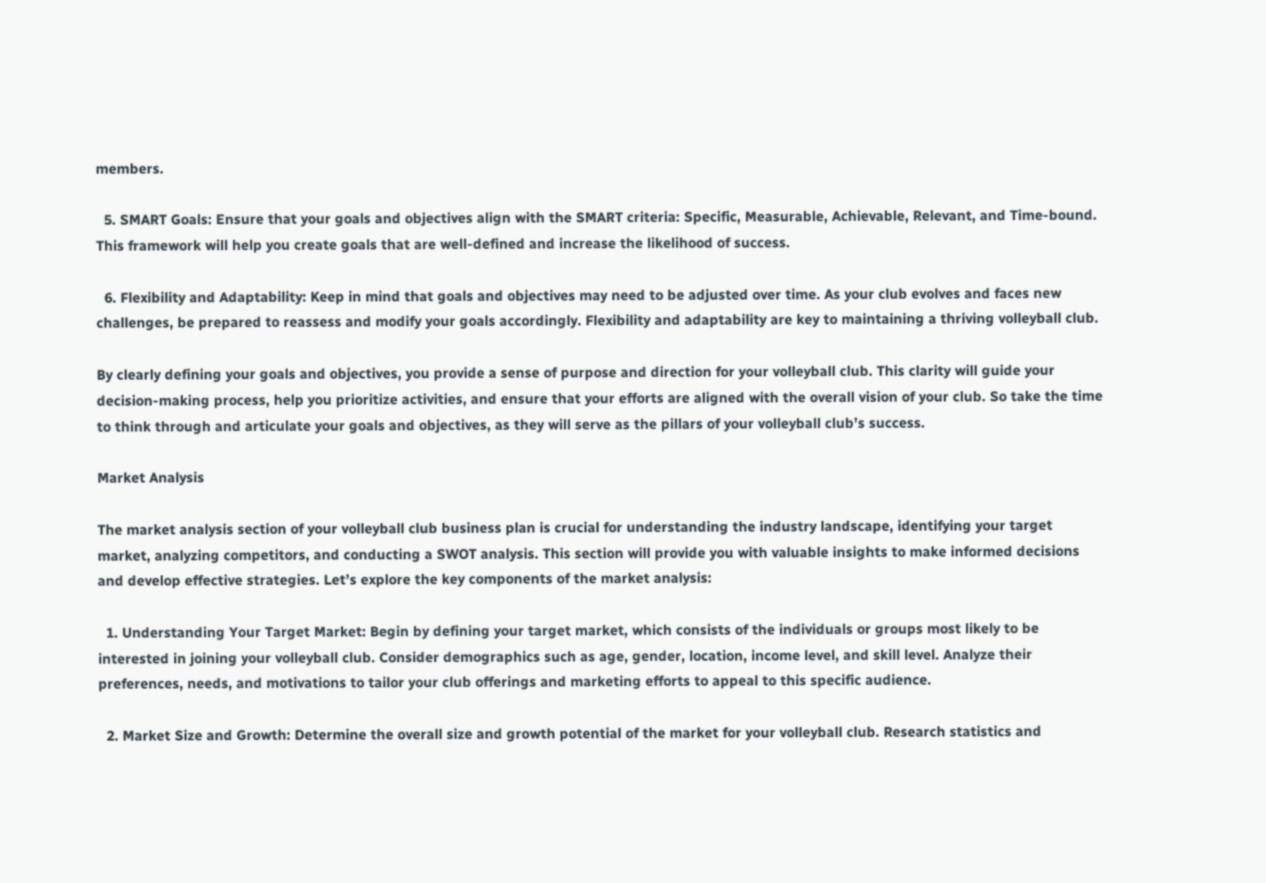members.

  5. SMART Goals: Ensure that your goals and objectives align with the SMART criteria: Specific, Measurable, Achievable, Relevant, and Time-bound. This framework will help you create goals that are well-defined and increase the likelihood of success.

  6. Flexibility and Adaptability: Keep in mind that goals and objectives may need to be adjusted over time. As your club evolves and faces new challenges, be prepared to reassess and modify your goals accordingly. Flexibility and adaptability are key to maintaining a thriving volleyball club.

By clearly defining your goals and objectives, you provide a sense of purpose and direction for your volleyball club. This clarity will guide your decision-making process, help you prioritize activities, and ensure that your efforts are aligned with the overall vision of your club. So take the time to think through and articulate your goals and objectives, as they will serve as the pillars of your volleyball club’s success.

Market Analysis

The market analysis section of your volleyball club business plan is crucial for understanding the industry landscape, identifying your target market, analyzing competitors, and conducting a SWOT analysis. This section will provide you with valuable insights to make informed decisions and develop effective strategies. Let’s explore the key components of the market analysis:

  1. Understanding Your Target Market: Begin by defining your target market, which consists of the individuals or groups most likely to be interested in joining your volleyball club. Consider demographics such as age, gender, location, income level, and skill level. Analyze their preferences, needs, and motivations to tailor your club offerings and marketing efforts to appeal to this specific audience.

  2. Market Size and Growth: Determine the overall size and growth potential of the market for your volleyball club. Research statistics and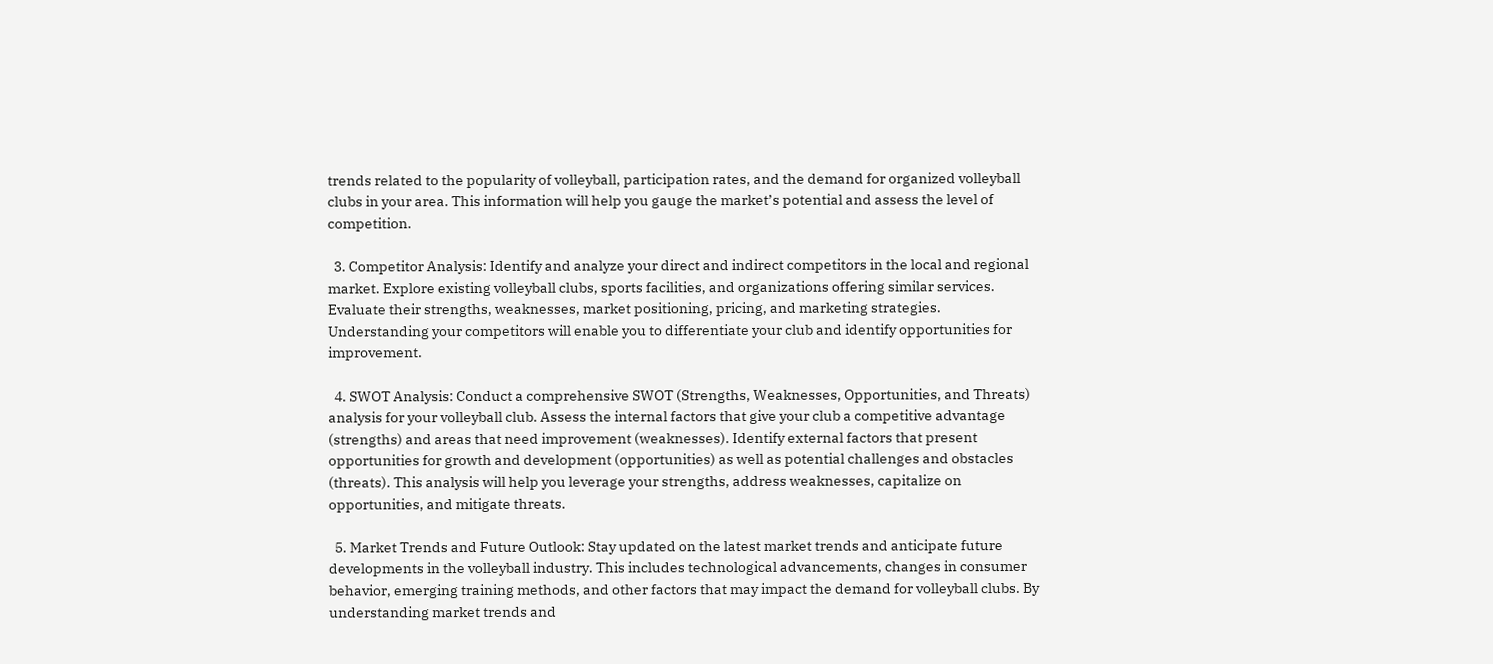trends related to the popularity of volleyball, participation rates, and the demand for organized volleyball clubs in your area. This information will help you gauge the market’s potential and assess the level of competition.

  3. Competitor Analysis: Identify and analyze your direct and indirect competitors in the local and regional market. Explore existing volleyball clubs, sports facilities, and organizations offering similar services. Evaluate their strengths, weaknesses, market positioning, pricing, and marketing strategies. Understanding your competitors will enable you to differentiate your club and identify opportunities for improvement.

  4. SWOT Analysis: Conduct a comprehensive SWOT (Strengths, Weaknesses, Opportunities, and Threats) analysis for your volleyball club. Assess the internal factors that give your club a competitive advantage (strengths) and areas that need improvement (weaknesses). Identify external factors that present opportunities for growth and development (opportunities) as well as potential challenges and obstacles (threats). This analysis will help you leverage your strengths, address weaknesses, capitalize on opportunities, and mitigate threats.

  5. Market Trends and Future Outlook: Stay updated on the latest market trends and anticipate future developments in the volleyball industry. This includes technological advancements, changes in consumer behavior, emerging training methods, and other factors that may impact the demand for volleyball clubs. By understanding market trends and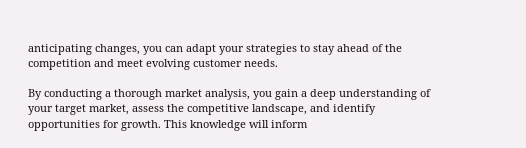anticipating changes, you can adapt your strategies to stay ahead of the competition and meet evolving customer needs.

By conducting a thorough market analysis, you gain a deep understanding of your target market, assess the competitive landscape, and identify opportunities for growth. This knowledge will inform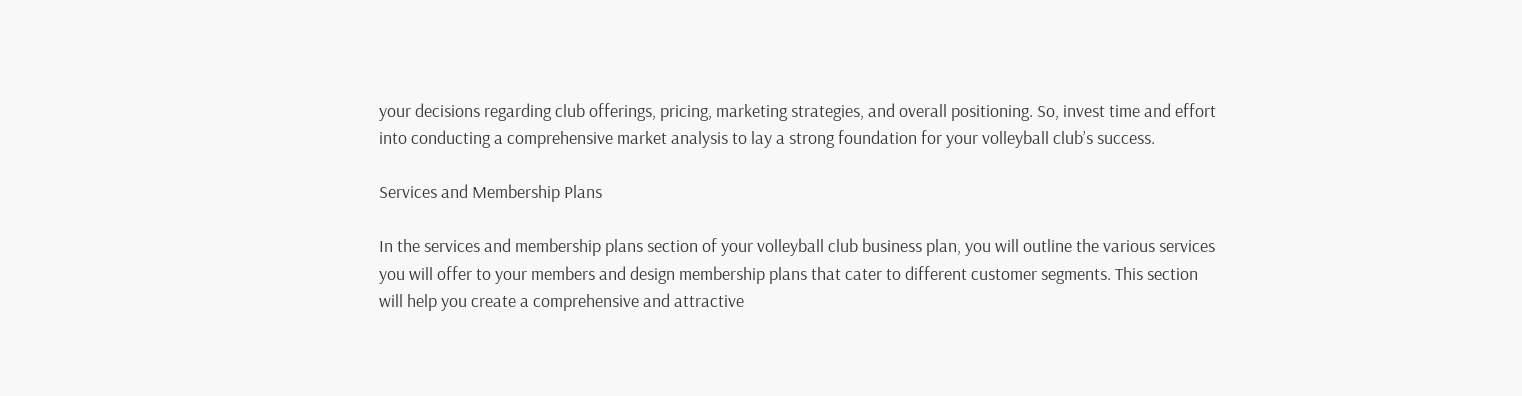your decisions regarding club offerings, pricing, marketing strategies, and overall positioning. So, invest time and effort into conducting a comprehensive market analysis to lay a strong foundation for your volleyball club’s success.

Services and Membership Plans

In the services and membership plans section of your volleyball club business plan, you will outline the various services you will offer to your members and design membership plans that cater to different customer segments. This section will help you create a comprehensive and attractive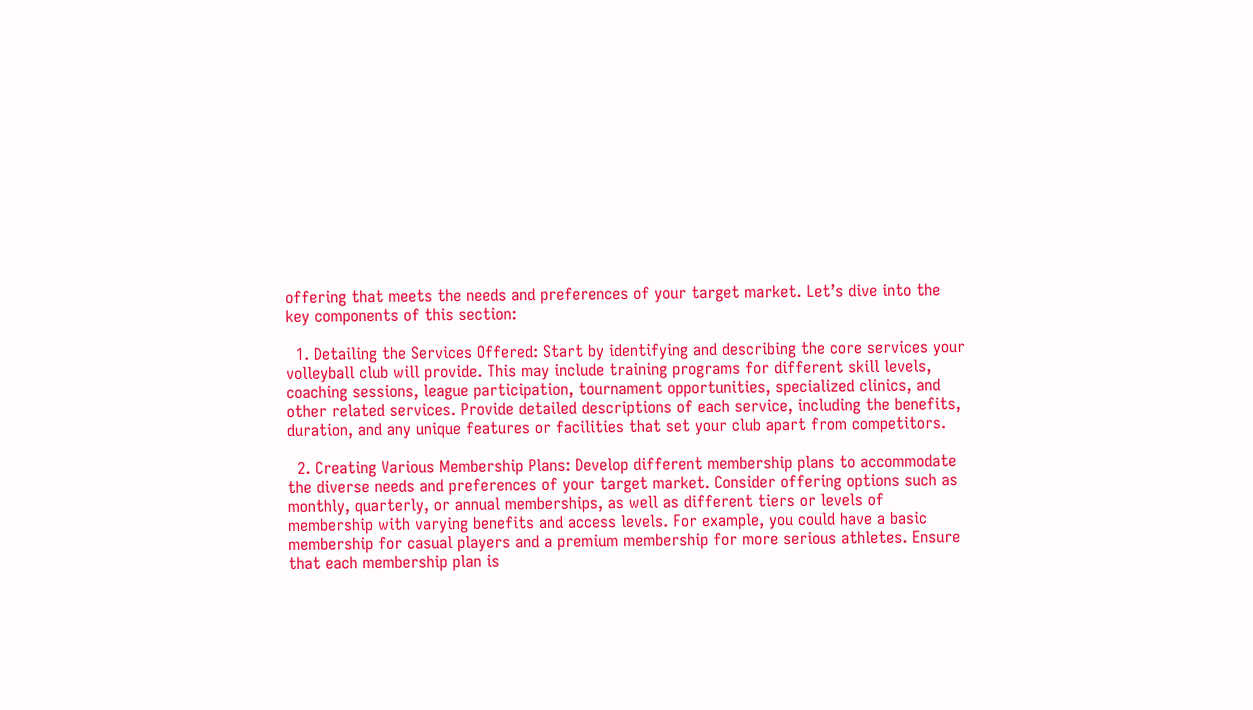offering that meets the needs and preferences of your target market. Let’s dive into the key components of this section:

  1. Detailing the Services Offered: Start by identifying and describing the core services your volleyball club will provide. This may include training programs for different skill levels, coaching sessions, league participation, tournament opportunities, specialized clinics, and other related services. Provide detailed descriptions of each service, including the benefits, duration, and any unique features or facilities that set your club apart from competitors.

  2. Creating Various Membership Plans: Develop different membership plans to accommodate the diverse needs and preferences of your target market. Consider offering options such as monthly, quarterly, or annual memberships, as well as different tiers or levels of membership with varying benefits and access levels. For example, you could have a basic membership for casual players and a premium membership for more serious athletes. Ensure that each membership plan is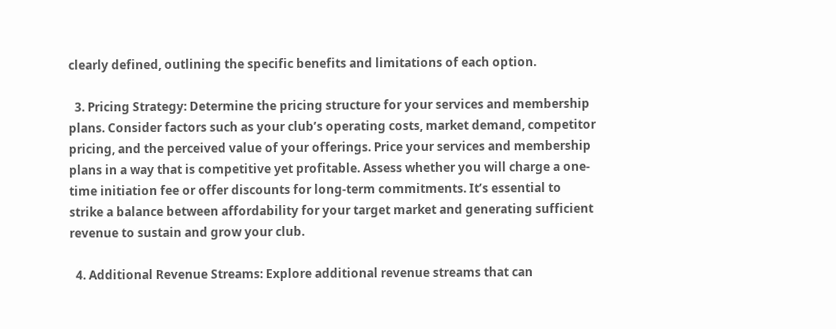clearly defined, outlining the specific benefits and limitations of each option.

  3. Pricing Strategy: Determine the pricing structure for your services and membership plans. Consider factors such as your club’s operating costs, market demand, competitor pricing, and the perceived value of your offerings. Price your services and membership plans in a way that is competitive yet profitable. Assess whether you will charge a one-time initiation fee or offer discounts for long-term commitments. It’s essential to strike a balance between affordability for your target market and generating sufficient revenue to sustain and grow your club.

  4. Additional Revenue Streams: Explore additional revenue streams that can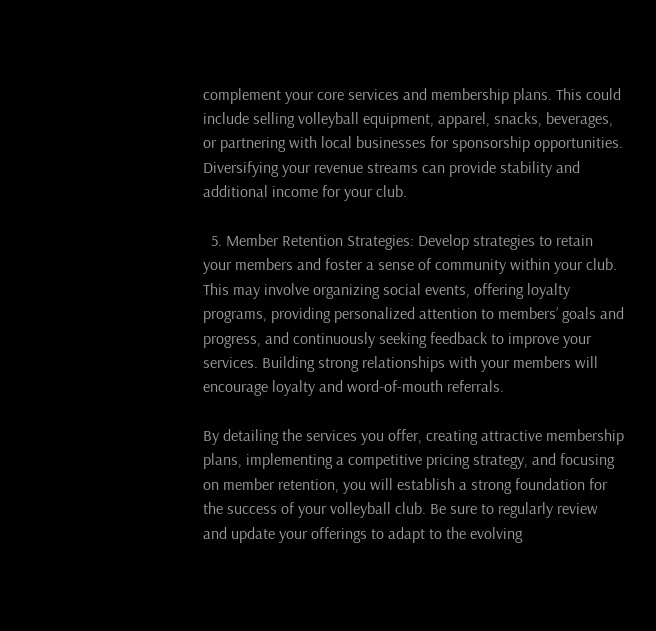complement your core services and membership plans. This could include selling volleyball equipment, apparel, snacks, beverages, or partnering with local businesses for sponsorship opportunities. Diversifying your revenue streams can provide stability and additional income for your club.

  5. Member Retention Strategies: Develop strategies to retain your members and foster a sense of community within your club. This may involve organizing social events, offering loyalty programs, providing personalized attention to members’ goals and progress, and continuously seeking feedback to improve your services. Building strong relationships with your members will encourage loyalty and word-of-mouth referrals.

By detailing the services you offer, creating attractive membership plans, implementing a competitive pricing strategy, and focusing on member retention, you will establish a strong foundation for the success of your volleyball club. Be sure to regularly review and update your offerings to adapt to the evolving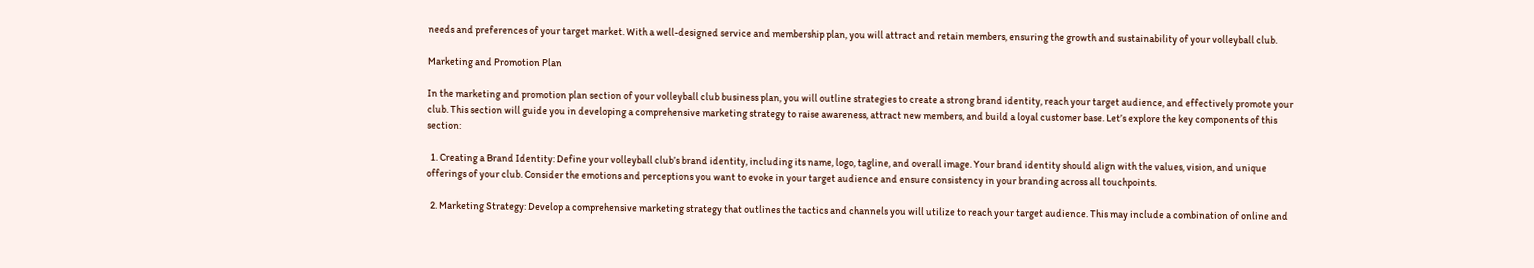needs and preferences of your target market. With a well-designed service and membership plan, you will attract and retain members, ensuring the growth and sustainability of your volleyball club.

Marketing and Promotion Plan

In the marketing and promotion plan section of your volleyball club business plan, you will outline strategies to create a strong brand identity, reach your target audience, and effectively promote your club. This section will guide you in developing a comprehensive marketing strategy to raise awareness, attract new members, and build a loyal customer base. Let’s explore the key components of this section:

  1. Creating a Brand Identity: Define your volleyball club’s brand identity, including its name, logo, tagline, and overall image. Your brand identity should align with the values, vision, and unique offerings of your club. Consider the emotions and perceptions you want to evoke in your target audience and ensure consistency in your branding across all touchpoints.

  2. Marketing Strategy: Develop a comprehensive marketing strategy that outlines the tactics and channels you will utilize to reach your target audience. This may include a combination of online and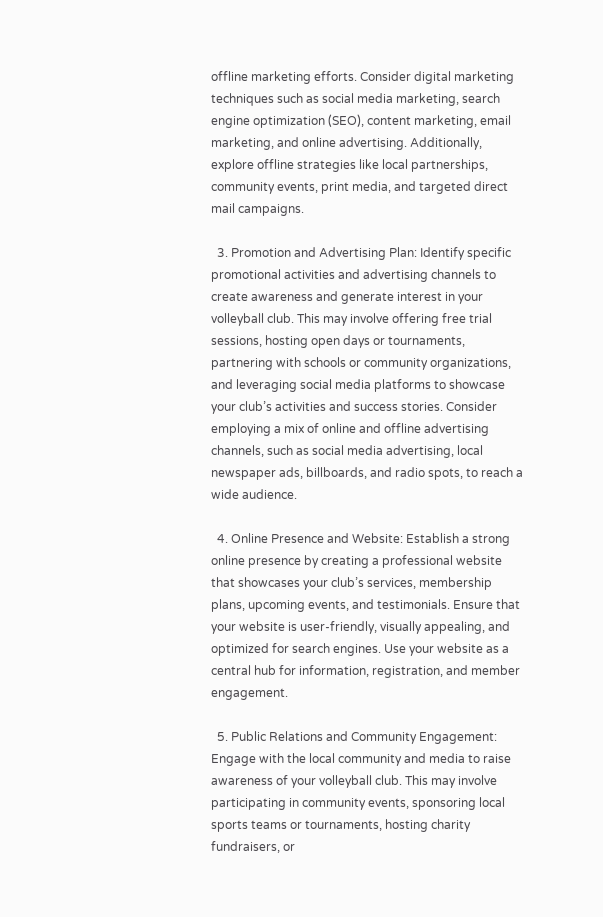offline marketing efforts. Consider digital marketing techniques such as social media marketing, search engine optimization (SEO), content marketing, email marketing, and online advertising. Additionally, explore offline strategies like local partnerships, community events, print media, and targeted direct mail campaigns.

  3. Promotion and Advertising Plan: Identify specific promotional activities and advertising channels to create awareness and generate interest in your volleyball club. This may involve offering free trial sessions, hosting open days or tournaments, partnering with schools or community organizations, and leveraging social media platforms to showcase your club’s activities and success stories. Consider employing a mix of online and offline advertising channels, such as social media advertising, local newspaper ads, billboards, and radio spots, to reach a wide audience.

  4. Online Presence and Website: Establish a strong online presence by creating a professional website that showcases your club’s services, membership plans, upcoming events, and testimonials. Ensure that your website is user-friendly, visually appealing, and optimized for search engines. Use your website as a central hub for information, registration, and member engagement.

  5. Public Relations and Community Engagement: Engage with the local community and media to raise awareness of your volleyball club. This may involve participating in community events, sponsoring local sports teams or tournaments, hosting charity fundraisers, or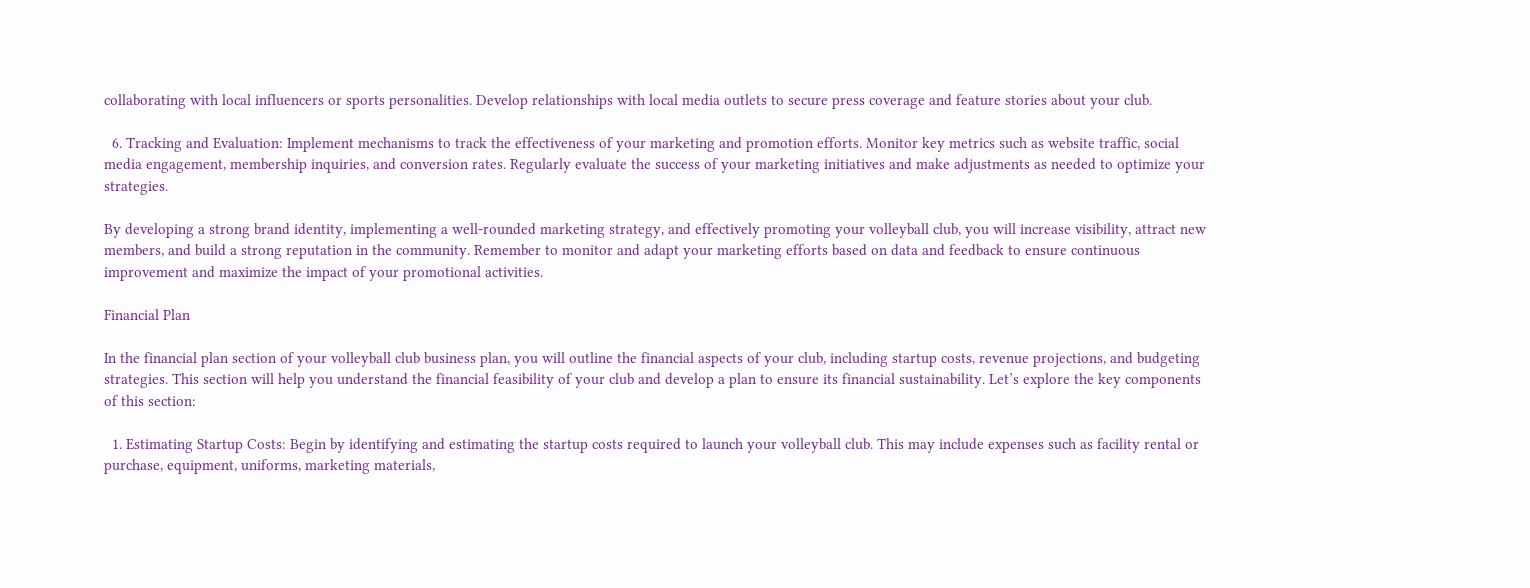collaborating with local influencers or sports personalities. Develop relationships with local media outlets to secure press coverage and feature stories about your club.

  6. Tracking and Evaluation: Implement mechanisms to track the effectiveness of your marketing and promotion efforts. Monitor key metrics such as website traffic, social media engagement, membership inquiries, and conversion rates. Regularly evaluate the success of your marketing initiatives and make adjustments as needed to optimize your strategies.

By developing a strong brand identity, implementing a well-rounded marketing strategy, and effectively promoting your volleyball club, you will increase visibility, attract new members, and build a strong reputation in the community. Remember to monitor and adapt your marketing efforts based on data and feedback to ensure continuous improvement and maximize the impact of your promotional activities.

Financial Plan

In the financial plan section of your volleyball club business plan, you will outline the financial aspects of your club, including startup costs, revenue projections, and budgeting strategies. This section will help you understand the financial feasibility of your club and develop a plan to ensure its financial sustainability. Let’s explore the key components of this section:

  1. Estimating Startup Costs: Begin by identifying and estimating the startup costs required to launch your volleyball club. This may include expenses such as facility rental or purchase, equipment, uniforms, marketing materials,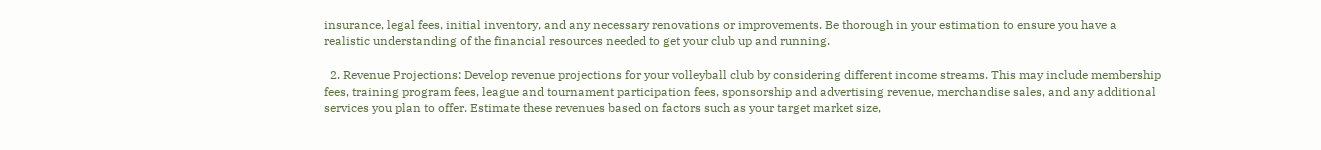insurance, legal fees, initial inventory, and any necessary renovations or improvements. Be thorough in your estimation to ensure you have a realistic understanding of the financial resources needed to get your club up and running.

  2. Revenue Projections: Develop revenue projections for your volleyball club by considering different income streams. This may include membership fees, training program fees, league and tournament participation fees, sponsorship and advertising revenue, merchandise sales, and any additional services you plan to offer. Estimate these revenues based on factors such as your target market size,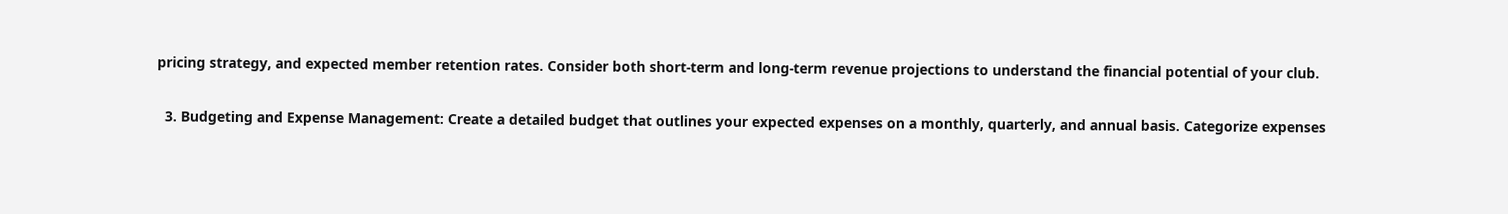pricing strategy, and expected member retention rates. Consider both short-term and long-term revenue projections to understand the financial potential of your club.

  3. Budgeting and Expense Management: Create a detailed budget that outlines your expected expenses on a monthly, quarterly, and annual basis. Categorize expenses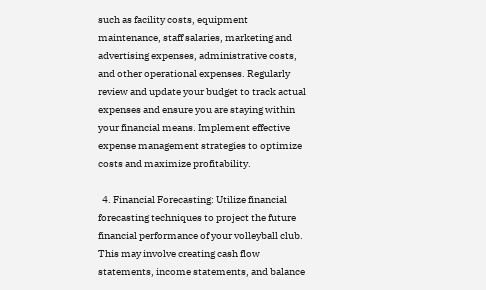such as facility costs, equipment maintenance, staff salaries, marketing and advertising expenses, administrative costs, and other operational expenses. Regularly review and update your budget to track actual expenses and ensure you are staying within your financial means. Implement effective expense management strategies to optimize costs and maximize profitability.

  4. Financial Forecasting: Utilize financial forecasting techniques to project the future financial performance of your volleyball club. This may involve creating cash flow statements, income statements, and balance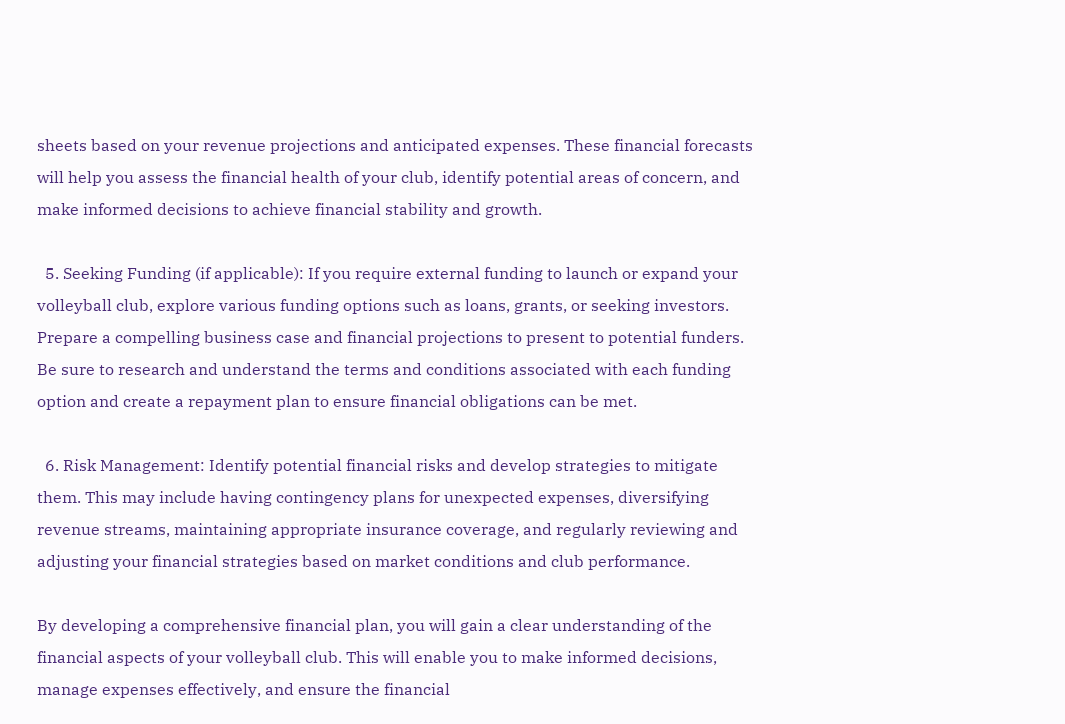sheets based on your revenue projections and anticipated expenses. These financial forecasts will help you assess the financial health of your club, identify potential areas of concern, and make informed decisions to achieve financial stability and growth.

  5. Seeking Funding (if applicable): If you require external funding to launch or expand your volleyball club, explore various funding options such as loans, grants, or seeking investors. Prepare a compelling business case and financial projections to present to potential funders. Be sure to research and understand the terms and conditions associated with each funding option and create a repayment plan to ensure financial obligations can be met.

  6. Risk Management: Identify potential financial risks and develop strategies to mitigate them. This may include having contingency plans for unexpected expenses, diversifying revenue streams, maintaining appropriate insurance coverage, and regularly reviewing and adjusting your financial strategies based on market conditions and club performance.

By developing a comprehensive financial plan, you will gain a clear understanding of the financial aspects of your volleyball club. This will enable you to make informed decisions, manage expenses effectively, and ensure the financial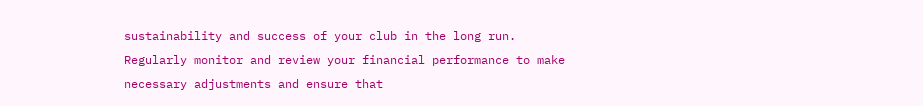sustainability and success of your club in the long run. Regularly monitor and review your financial performance to make necessary adjustments and ensure that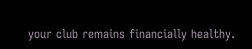your club remains financially healthy.